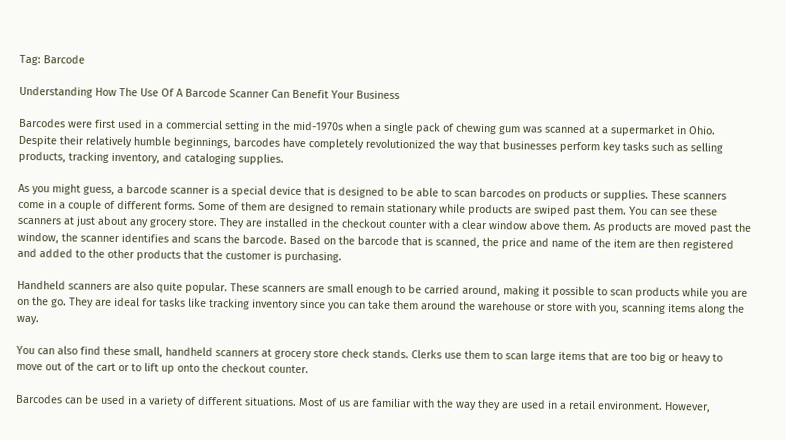Tag: Barcode

Understanding How The Use Of A Barcode Scanner Can Benefit Your Business

Barcodes were first used in a commercial setting in the mid-1970s when a single pack of chewing gum was scanned at a supermarket in Ohio. Despite their relatively humble beginnings, barcodes have completely revolutionized the way that businesses perform key tasks such as selling products, tracking inventory, and cataloging supplies.

As you might guess, a barcode scanner is a special device that is designed to be able to scan barcodes on products or supplies. These scanners come in a couple of different forms. Some of them are designed to remain stationary while products are swiped past them. You can see these scanners at just about any grocery store. They are installed in the checkout counter with a clear window above them. As products are moved past the window, the scanner identifies and scans the barcode. Based on the barcode that is scanned, the price and name of the item are then registered and added to the other products that the customer is purchasing.

Handheld scanners are also quite popular. These scanners are small enough to be carried around, making it possible to scan products while you are on the go. They are ideal for tasks like tracking inventory since you can take them around the warehouse or store with you, scanning items along the way.

You can also find these small, handheld scanners at grocery store check stands. Clerks use them to scan large items that are too big or heavy to move out of the cart or to lift up onto the checkout counter.

Barcodes can be used in a variety of different situations. Most of us are familiar with the way they are used in a retail environment. However,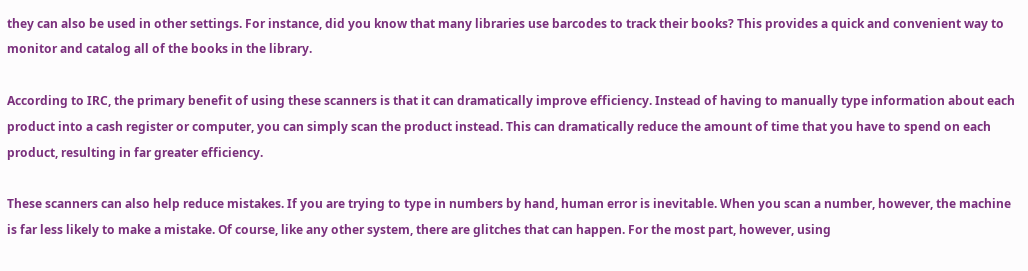they can also be used in other settings. For instance, did you know that many libraries use barcodes to track their books? This provides a quick and convenient way to monitor and catalog all of the books in the library.

According to IRC, the primary benefit of using these scanners is that it can dramatically improve efficiency. Instead of having to manually type information about each product into a cash register or computer, you can simply scan the product instead. This can dramatically reduce the amount of time that you have to spend on each product, resulting in far greater efficiency.

These scanners can also help reduce mistakes. If you are trying to type in numbers by hand, human error is inevitable. When you scan a number, however, the machine is far less likely to make a mistake. Of course, like any other system, there are glitches that can happen. For the most part, however, using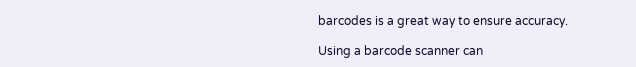barcodes is a great way to ensure accuracy.

Using a barcode scanner can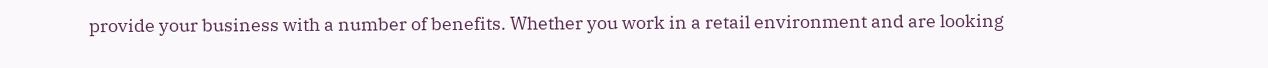provide your business with a number of benefits. Whether you work in a retail environment and are looking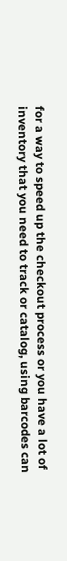for a way to speed up the checkout process or you have a lot of inventory that you need to track or catalog, using barcodes can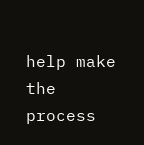help make the process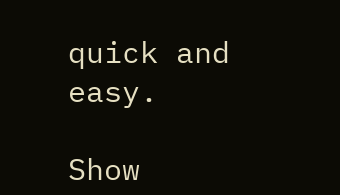quick and easy.

Show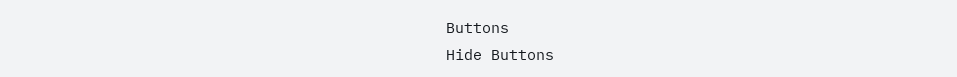Buttons
Hide Buttons